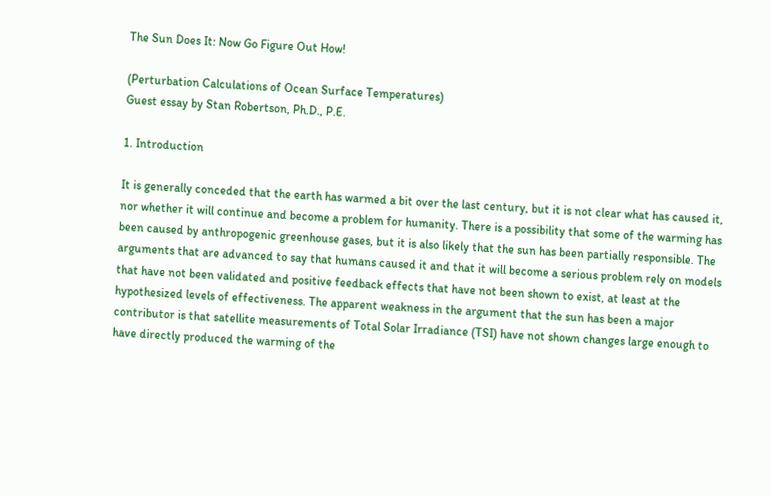The Sun Does It: Now Go Figure Out How!

(Perturbation Calculations of Ocean Surface Temperatures)
Guest essay by Stan Robertson, Ph.D., P.E.

1. Introduction

It is generally conceded that the earth has warmed a bit over the last century, but it is not clear what has caused it, nor whether it will continue and become a problem for humanity. There is a possibility that some of the warming has been caused by anthropogenic greenhouse gases, but it is also likely that the sun has been partially responsible. The arguments that are advanced to say that humans caused it and that it will become a serious problem rely on models that have not been validated and positive feedback effects that have not been shown to exist, at least at the hypothesized levels of effectiveness. The apparent weakness in the argument that the sun has been a major contributor is that satellite measurements of Total Solar Irradiance (TSI) have not shown changes large enough to have directly produced the warming of the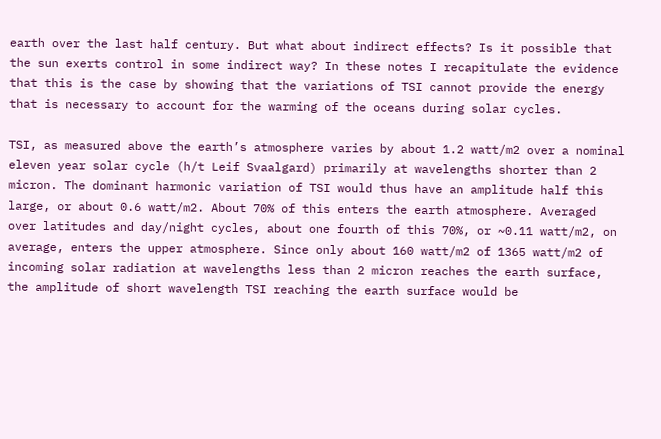earth over the last half century. But what about indirect effects? Is it possible that the sun exerts control in some indirect way? In these notes I recapitulate the evidence that this is the case by showing that the variations of TSI cannot provide the energy that is necessary to account for the warming of the oceans during solar cycles.

TSI, as measured above the earth’s atmosphere varies by about 1.2 watt/m2 over a nominal eleven year solar cycle (h/t Leif Svaalgard) primarily at wavelengths shorter than 2 micron. The dominant harmonic variation of TSI would thus have an amplitude half this large, or about 0.6 watt/m2. About 70% of this enters the earth atmosphere. Averaged over latitudes and day/night cycles, about one fourth of this 70%, or ~0.11 watt/m2, on average, enters the upper atmosphere. Since only about 160 watt/m2 of 1365 watt/m2 of incoming solar radiation at wavelengths less than 2 micron reaches the earth surface, the amplitude of short wavelength TSI reaching the earth surface would be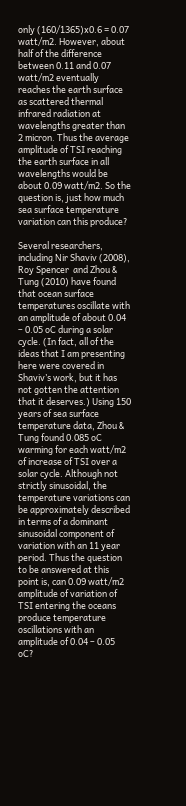only (160/1365)x0.6 = 0.07 watt/m2. However, about half of the difference between 0.11 and 0.07 watt/m2 eventually reaches the earth surface as scattered thermal infrared radiation at wavelengths greater than 2 micron. Thus the average amplitude of TSI reaching the earth surface in all wavelengths would be about 0.09 watt/m2. So the question is, just how much sea surface temperature variation can this produce?

Several researchers, including Nir Shaviv (2008), Roy Spencer  and Zhou & Tung (2010) have found that ocean surface temperatures oscillate with an amplitude of about 0.04 – 0.05 oC during a solar cycle. (In fact, all of the ideas that I am presenting here were covered in Shaviv’s work, but it has not gotten the attention that it deserves.) Using 150 years of sea surface temperature data, Zhou & Tung found 0.085 oC warming for each watt/m2 of increase of TSI over a solar cycle. Although not strictly sinusoidal, the temperature variations can be approximately described in terms of a dominant sinusoidal component of variation with an 11 year period. Thus the question to be answered at this point is, can 0.09 watt/m2 amplitude of variation of TSI entering the oceans produce temperature oscillations with an amplitude of 0.04 – 0.05 oC?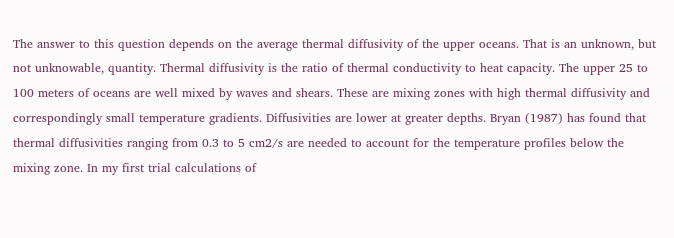The answer to this question depends on the average thermal diffusivity of the upper oceans. That is an unknown, but not unknowable, quantity. Thermal diffusivity is the ratio of thermal conductivity to heat capacity. The upper 25 to 100 meters of oceans are well mixed by waves and shears. These are mixing zones with high thermal diffusivity and correspondingly small temperature gradients. Diffusivities are lower at greater depths. Bryan (1987) has found that thermal diffusivities ranging from 0.3 to 5 cm2/s are needed to account for the temperature profiles below the mixing zone. In my first trial calculations of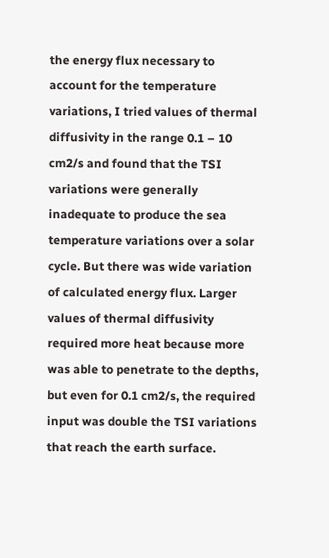the energy flux necessary to account for the temperature variations, I tried values of thermal diffusivity in the range 0.1 – 10 cm2/s and found that the TSI variations were generally inadequate to produce the sea temperature variations over a solar cycle. But there was wide variation of calculated energy flux. Larger values of thermal diffusivity required more heat because more was able to penetrate to the depths, but even for 0.1 cm2/s, the required input was double the TSI variations that reach the earth surface.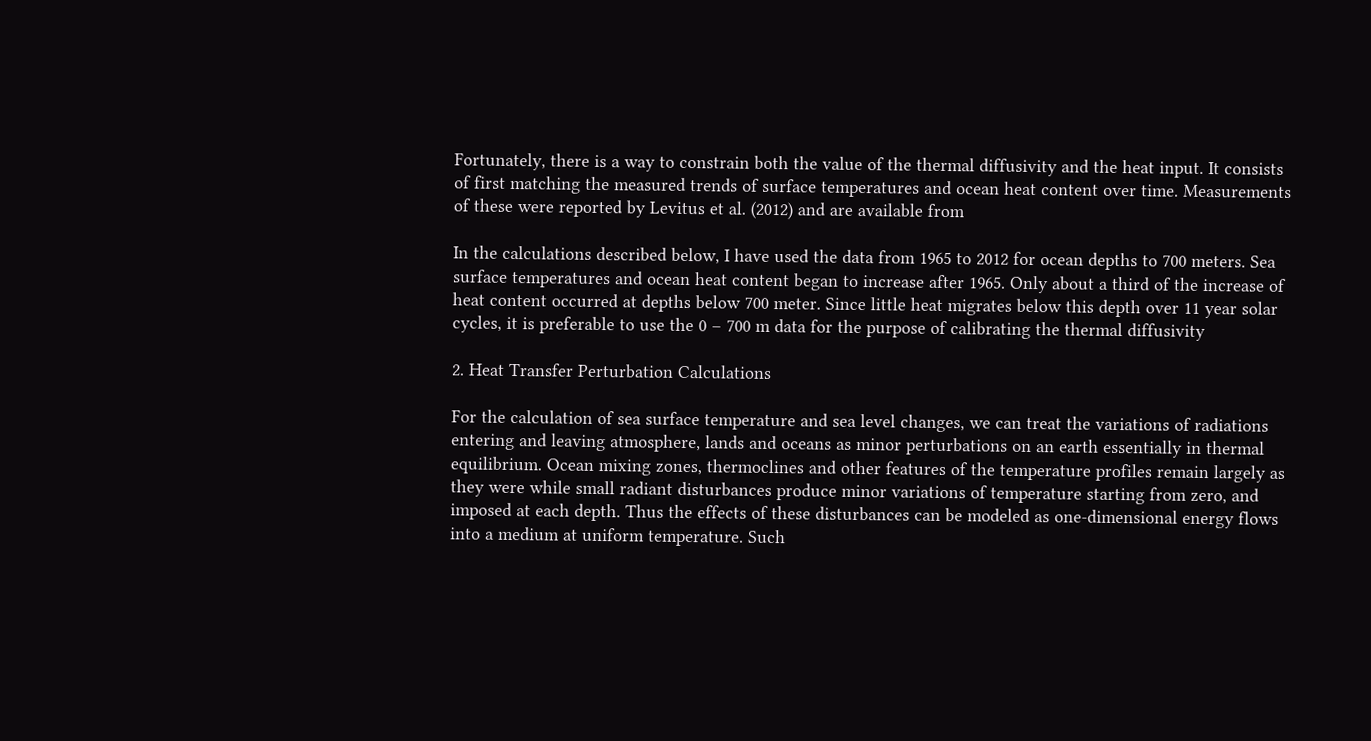Fortunately, there is a way to constrain both the value of the thermal diffusivity and the heat input. It consists of first matching the measured trends of surface temperatures and ocean heat content over time. Measurements of these were reported by Levitus et al. (2012) and are available from

In the calculations described below, I have used the data from 1965 to 2012 for ocean depths to 700 meters. Sea surface temperatures and ocean heat content began to increase after 1965. Only about a third of the increase of heat content occurred at depths below 700 meter. Since little heat migrates below this depth over 11 year solar cycles, it is preferable to use the 0 – 700 m data for the purpose of calibrating the thermal diffusivity

2. Heat Transfer Perturbation Calculations

For the calculation of sea surface temperature and sea level changes, we can treat the variations of radiations entering and leaving atmosphere, lands and oceans as minor perturbations on an earth essentially in thermal equilibrium. Ocean mixing zones, thermoclines and other features of the temperature profiles remain largely as they were while small radiant disturbances produce minor variations of temperature starting from zero, and imposed at each depth. Thus the effects of these disturbances can be modeled as one-dimensional energy flows into a medium at uniform temperature. Such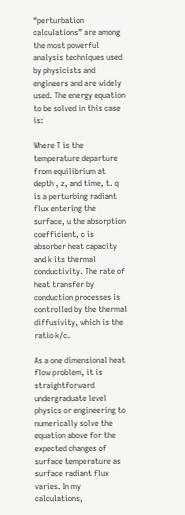“perturbation calculations” are among the most powerful analysis techniques used by physicists and engineers and are widely used. The energy equation to be solved in this case is:

Where T is the temperature departure from equilibrium at depth , z, and time, t. q is a perturbing radiant flux entering the surface, u the absorption coefficient, c is absorber heat capacity and k its thermal conductivity. The rate of heat transfer by conduction processes is controlled by the thermal diffusivity, which is the ratio k/c.

As a one dimensional heat flow problem, it is straightforward undergraduate level physics or engineering to numerically solve the equation above for the expected changes of surface temperature as surface radiant flux varies. In my calculations,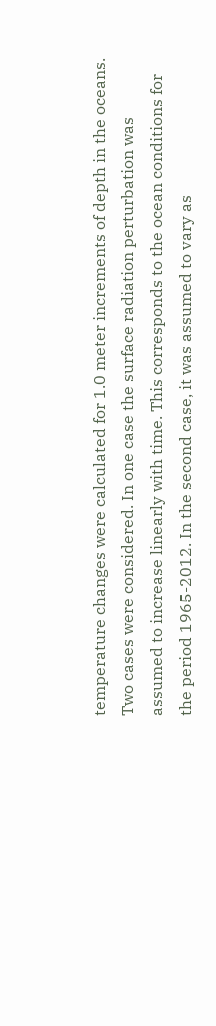temperature changes were calculated for 1.0 meter increments of depth in the oceans. Two cases were considered. In one case the surface radiation perturbation was assumed to increase linearly with time. This corresponds to the ocean conditions for the period 1965-2012. In the second case, it was assumed to vary as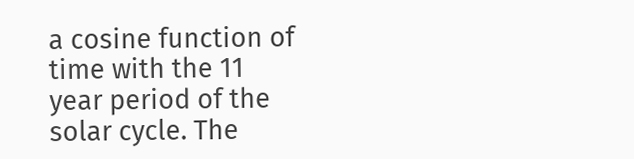a cosine function of time with the 11 year period of the solar cycle. The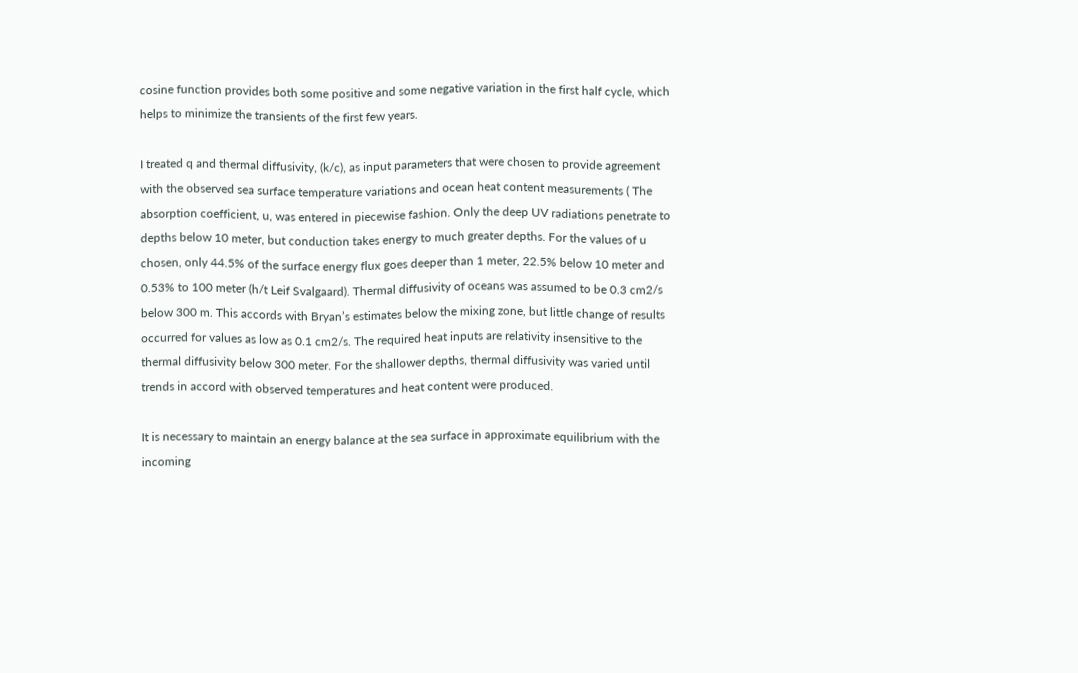cosine function provides both some positive and some negative variation in the first half cycle, which helps to minimize the transients of the first few years.

I treated q and thermal diffusivity, (k/c), as input parameters that were chosen to provide agreement with the observed sea surface temperature variations and ocean heat content measurements ( The absorption coefficient, u, was entered in piecewise fashion. Only the deep UV radiations penetrate to depths below 10 meter, but conduction takes energy to much greater depths. For the values of u chosen, only 44.5% of the surface energy flux goes deeper than 1 meter, 22.5% below 10 meter and 0.53% to 100 meter (h/t Leif Svalgaard). Thermal diffusivity of oceans was assumed to be 0.3 cm2/s below 300 m. This accords with Bryan’s estimates below the mixing zone, but little change of results occurred for values as low as 0.1 cm2/s. The required heat inputs are relativity insensitive to the thermal diffusivity below 300 meter. For the shallower depths, thermal diffusivity was varied until trends in accord with observed temperatures and heat content were produced.

It is necessary to maintain an energy balance at the sea surface in approximate equilibrium with the incoming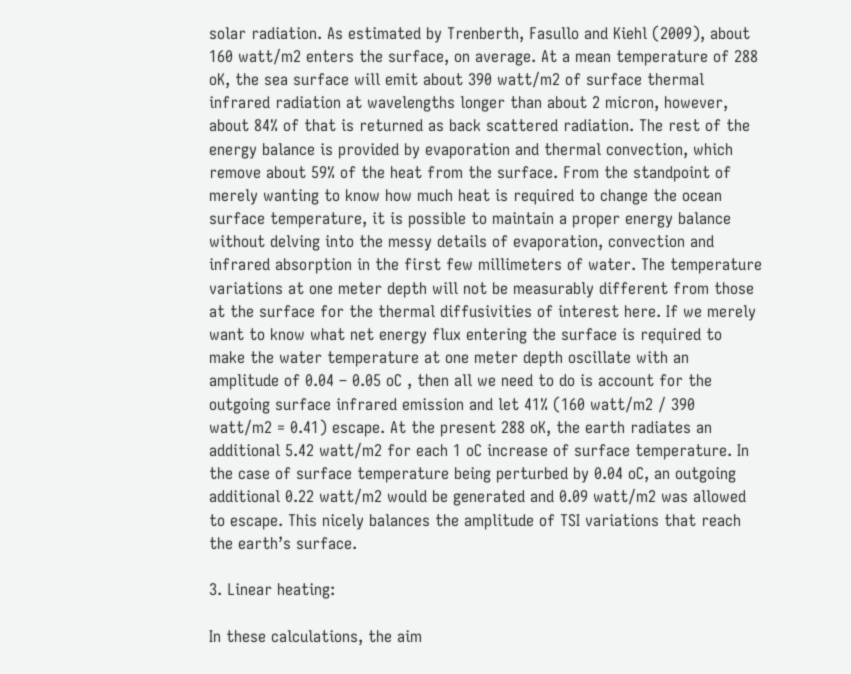solar radiation. As estimated by Trenberth, Fasullo and Kiehl (2009), about 160 watt/m2 enters the surface, on average. At a mean temperature of 288 oK, the sea surface will emit about 390 watt/m2 of surface thermal infrared radiation at wavelengths longer than about 2 micron, however, about 84% of that is returned as back scattered radiation. The rest of the energy balance is provided by evaporation and thermal convection, which remove about 59% of the heat from the surface. From the standpoint of merely wanting to know how much heat is required to change the ocean surface temperature, it is possible to maintain a proper energy balance without delving into the messy details of evaporation, convection and infrared absorption in the first few millimeters of water. The temperature variations at one meter depth will not be measurably different from those at the surface for the thermal diffusivities of interest here. If we merely want to know what net energy flux entering the surface is required to make the water temperature at one meter depth oscillate with an amplitude of 0.04 – 0.05 oC , then all we need to do is account for the outgoing surface infrared emission and let 41% (160 watt/m2 / 390 watt/m2 = 0.41) escape. At the present 288 oK, the earth radiates an additional 5.42 watt/m2 for each 1 oC increase of surface temperature. In the case of surface temperature being perturbed by 0.04 oC, an outgoing additional 0.22 watt/m2 would be generated and 0.09 watt/m2 was allowed to escape. This nicely balances the amplitude of TSI variations that reach the earth’s surface.

3. Linear heating:

In these calculations, the aim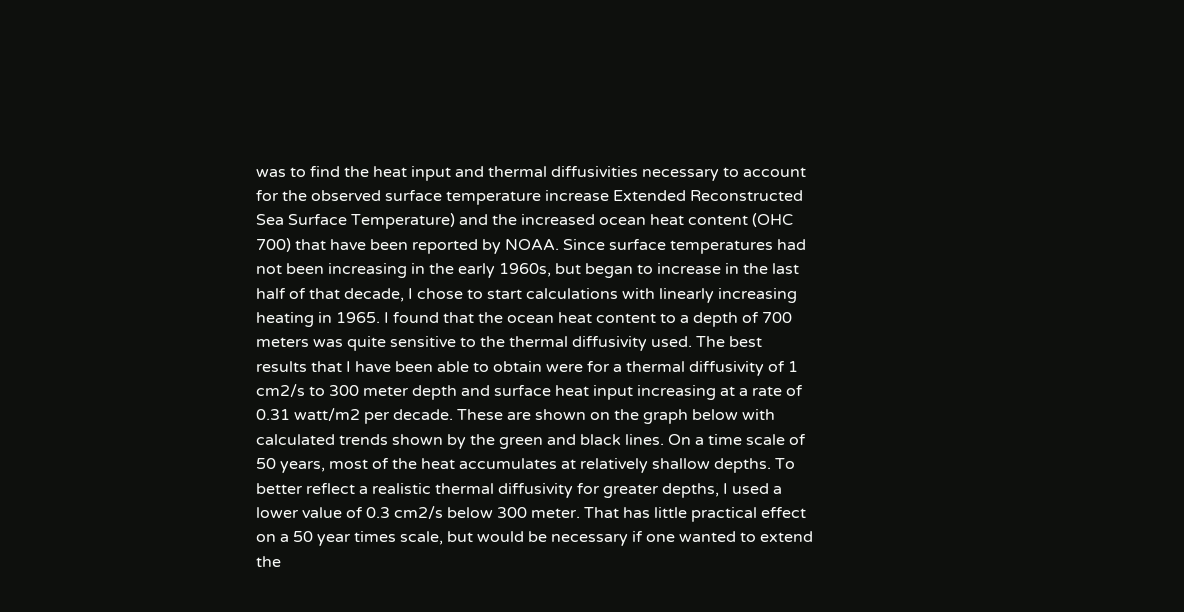was to find the heat input and thermal diffusivities necessary to account for the observed surface temperature increase Extended Reconstructed Sea Surface Temperature) and the increased ocean heat content (OHC 700) that have been reported by NOAA. Since surface temperatures had not been increasing in the early 1960s, but began to increase in the last half of that decade, I chose to start calculations with linearly increasing heating in 1965. I found that the ocean heat content to a depth of 700 meters was quite sensitive to the thermal diffusivity used. The best results that I have been able to obtain were for a thermal diffusivity of 1 cm2/s to 300 meter depth and surface heat input increasing at a rate of 0.31 watt/m2 per decade. These are shown on the graph below with calculated trends shown by the green and black lines. On a time scale of 50 years, most of the heat accumulates at relatively shallow depths. To better reflect a realistic thermal diffusivity for greater depths, I used a lower value of 0.3 cm2/s below 300 meter. That has little practical effect on a 50 year times scale, but would be necessary if one wanted to extend the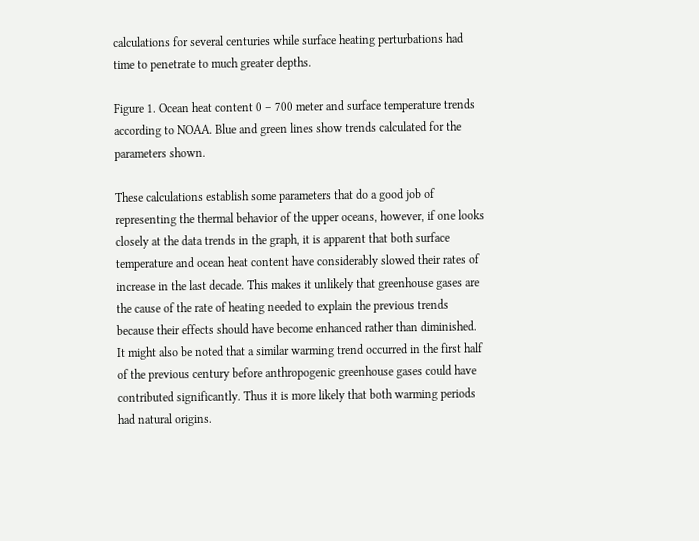calculations for several centuries while surface heating perturbations had time to penetrate to much greater depths.

Figure 1. Ocean heat content 0 – 700 meter and surface temperature trends according to NOAA. Blue and green lines show trends calculated for the parameters shown.

These calculations establish some parameters that do a good job of representing the thermal behavior of the upper oceans, however, if one looks closely at the data trends in the graph, it is apparent that both surface temperature and ocean heat content have considerably slowed their rates of increase in the last decade. This makes it unlikely that greenhouse gases are the cause of the rate of heating needed to explain the previous trends because their effects should have become enhanced rather than diminished. It might also be noted that a similar warming trend occurred in the first half of the previous century before anthropogenic greenhouse gases could have contributed significantly. Thus it is more likely that both warming periods had natural origins.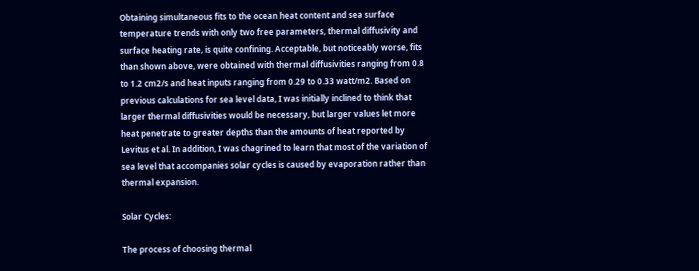Obtaining simultaneous fits to the ocean heat content and sea surface temperature trends with only two free parameters, thermal diffusivity and surface heating rate, is quite confining. Acceptable, but noticeably worse, fits than shown above, were obtained with thermal diffusivities ranging from 0.8 to 1.2 cm2/s and heat inputs ranging from 0.29 to 0.33 watt/m2. Based on previous calculations for sea level data, I was initially inclined to think that larger thermal diffusivities would be necessary, but larger values let more heat penetrate to greater depths than the amounts of heat reported by Levitus et al. In addition, I was chagrined to learn that most of the variation of sea level that accompanies solar cycles is caused by evaporation rather than thermal expansion.

Solar Cycles:

The process of choosing thermal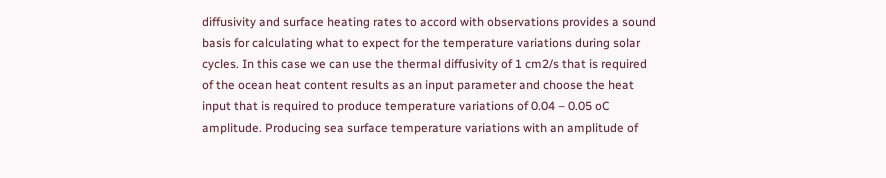diffusivity and surface heating rates to accord with observations provides a sound basis for calculating what to expect for the temperature variations during solar cycles. In this case we can use the thermal diffusivity of 1 cm2/s that is required of the ocean heat content results as an input parameter and choose the heat input that is required to produce temperature variations of 0.04 – 0.05 oC amplitude. Producing sea surface temperature variations with an amplitude of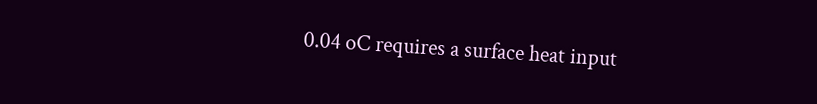0.04 oC requires a surface heat input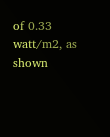of 0.33 watt/m2, as shown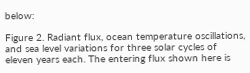below:

Figure 2. Radiant flux, ocean temperature oscillations, and sea level variations for three solar cycles of eleven years each. The entering flux shown here is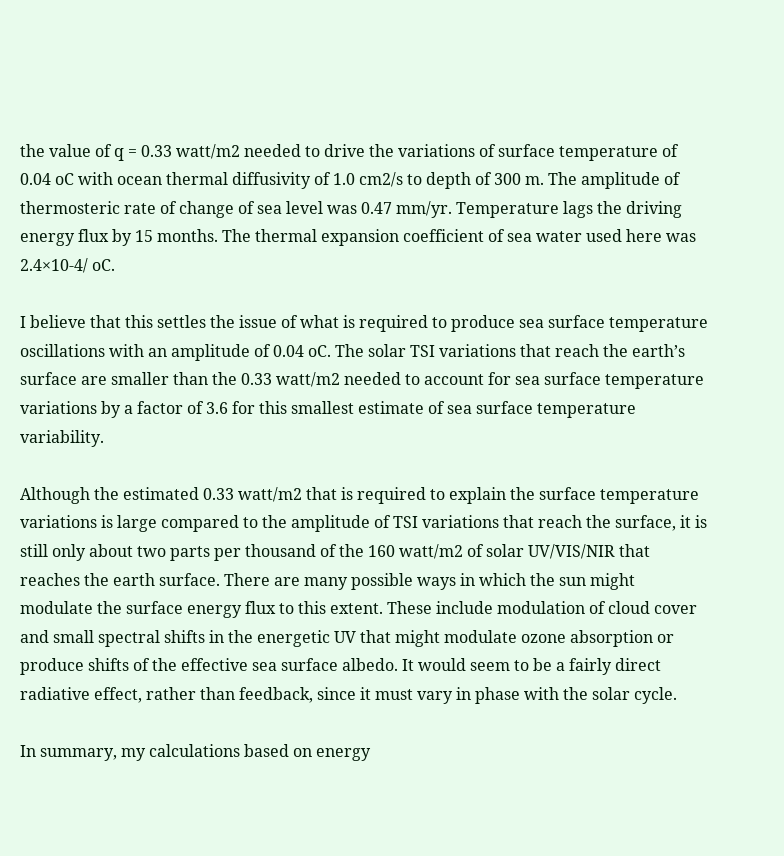the value of q = 0.33 watt/m2 needed to drive the variations of surface temperature of 0.04 oC with ocean thermal diffusivity of 1.0 cm2/s to depth of 300 m. The amplitude of thermosteric rate of change of sea level was 0.47 mm/yr. Temperature lags the driving energy flux by 15 months. The thermal expansion coefficient of sea water used here was 2.4×10-4/ oC.

I believe that this settles the issue of what is required to produce sea surface temperature oscillations with an amplitude of 0.04 oC. The solar TSI variations that reach the earth’s surface are smaller than the 0.33 watt/m2 needed to account for sea surface temperature variations by a factor of 3.6 for this smallest estimate of sea surface temperature variability.

Although the estimated 0.33 watt/m2 that is required to explain the surface temperature variations is large compared to the amplitude of TSI variations that reach the surface, it is still only about two parts per thousand of the 160 watt/m2 of solar UV/VIS/NIR that reaches the earth surface. There are many possible ways in which the sun might modulate the surface energy flux to this extent. These include modulation of cloud cover and small spectral shifts in the energetic UV that might modulate ozone absorption or produce shifts of the effective sea surface albedo. It would seem to be a fairly direct radiative effect, rather than feedback, since it must vary in phase with the solar cycle.

In summary, my calculations based on energy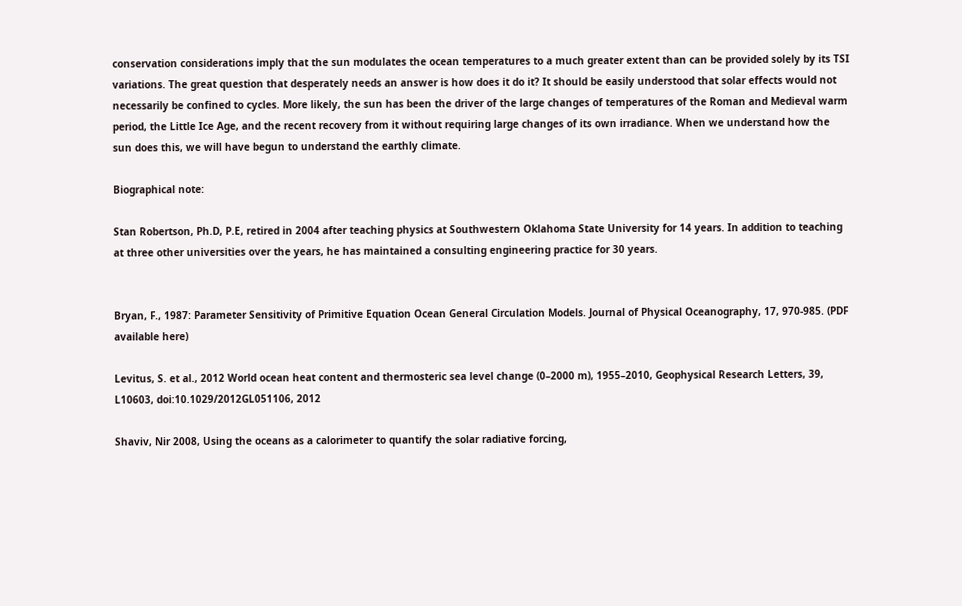conservation considerations imply that the sun modulates the ocean temperatures to a much greater extent than can be provided solely by its TSI variations. The great question that desperately needs an answer is how does it do it? It should be easily understood that solar effects would not necessarily be confined to cycles. More likely, the sun has been the driver of the large changes of temperatures of the Roman and Medieval warm period, the Little Ice Age, and the recent recovery from it without requiring large changes of its own irradiance. When we understand how the sun does this, we will have begun to understand the earthly climate.

Biographical note:

Stan Robertson, Ph.D, P.E, retired in 2004 after teaching physics at Southwestern Oklahoma State University for 14 years. In addition to teaching at three other universities over the years, he has maintained a consulting engineering practice for 30 years.


Bryan, F., 1987: Parameter Sensitivity of Primitive Equation Ocean General Circulation Models. Journal of Physical Oceanography, 17, 970-985. (PDF available here)

Levitus, S. et al., 2012 World ocean heat content and thermosteric sea level change (0–2000 m), 1955–2010, Geophysical Research Letters, 39, L10603, doi:10.1029/2012GL051106, 2012

Shaviv, Nir 2008, Using the oceans as a calorimeter to quantify the solar radiative forcing,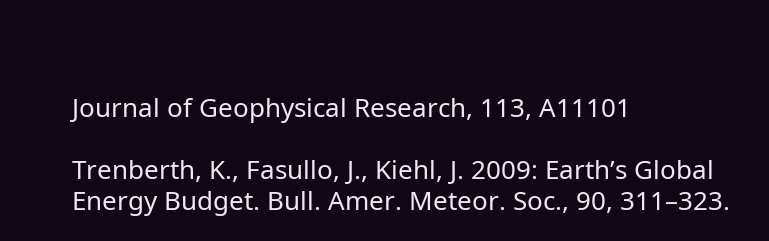Journal of Geophysical Research, 113, A11101

Trenberth, K., Fasullo, J., Kiehl, J. 2009: Earth’s Global Energy Budget. Bull. Amer. Meteor. Soc., 90, 311–323.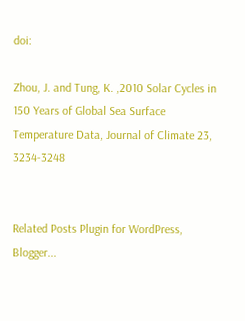doi:

Zhou, J. and Tung, K. ,2010 Solar Cycles in 150 Years of Global Sea Surface Temperature Data, Journal of Climate 23, 3234-3248


Related Posts Plugin for WordPress, Blogger...